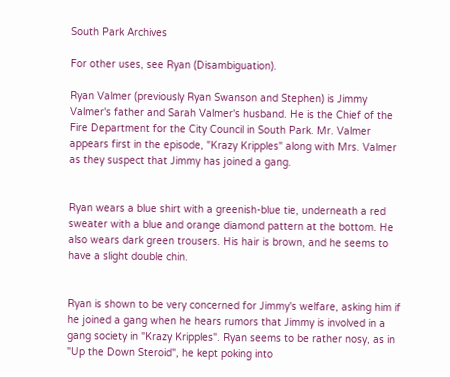South Park Archives

For other uses, see Ryan (Disambiguation).

Ryan Valmer (previously Ryan Swanson and Stephen) is Jimmy Valmer's father and Sarah Valmer's husband. He is the Chief of the Fire Department for the City Council in South Park. Mr. Valmer appears first in the episode, "Krazy Kripples" along with Mrs. Valmer as they suspect that Jimmy has joined a gang.


Ryan wears a blue shirt with a greenish-blue tie, underneath a red sweater with a blue and orange diamond pattern at the bottom. He also wears dark green trousers. His hair is brown, and he seems to have a slight double chin.


Ryan is shown to be very concerned for Jimmy's welfare, asking him if he joined a gang when he hears rumors that Jimmy is involved in a gang society in "Krazy Kripples". Ryan seems to be rather nosy, as in "Up the Down Steroid", he kept poking into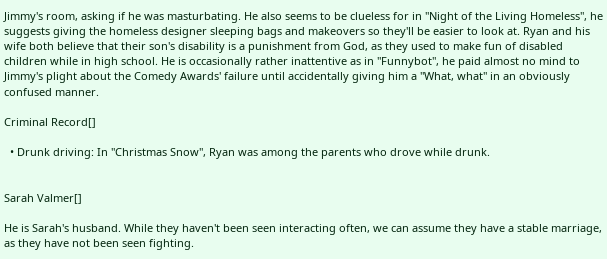Jimmy's room, asking if he was masturbating. He also seems to be clueless for in "Night of the Living Homeless", he suggests giving the homeless designer sleeping bags and makeovers so they'll be easier to look at. Ryan and his wife both believe that their son's disability is a punishment from God, as they used to make fun of disabled children while in high school. He is occasionally rather inattentive as in "Funnybot", he paid almost no mind to Jimmy's plight about the Comedy Awards' failure until accidentally giving him a "What, what" in an obviously confused manner.

Criminal Record[]

  • Drunk driving: In "Christmas Snow", Ryan was among the parents who drove while drunk.


Sarah Valmer[]

He is Sarah's husband. While they haven't been seen interacting often, we can assume they have a stable marriage, as they have not been seen fighting.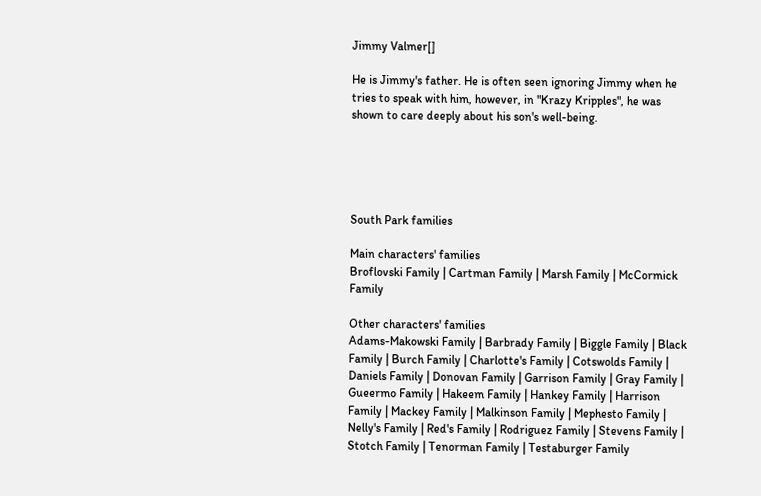Jimmy Valmer[]

He is Jimmy's father. He is often seen ignoring Jimmy when he tries to speak with him, however, in "Krazy Kripples", he was shown to care deeply about his son's well-being.





South Park families

Main characters' families
Broflovski Family | Cartman Family | Marsh Family | McCormick Family

Other characters' families
Adams-Makowski Family | Barbrady Family | Biggle Family | Black Family | Burch Family | Charlotte's Family | Cotswolds Family | Daniels Family | Donovan Family | Garrison Family | Gray Family | Gueermo Family | Hakeem Family | Hankey Family | Harrison Family | Mackey Family | Malkinson Family | Mephesto Family | Nelly's Family | Red's Family | Rodriguez Family | Stevens Family | Stotch Family | Tenorman Family | Testaburger Family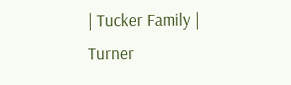| Tucker Family | Turner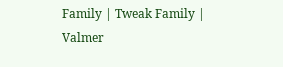Family | Tweak Family | Valmer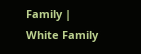Family | White Family